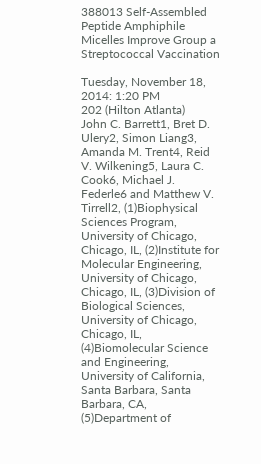388013 Self-Assembled Peptide Amphiphile Micelles Improve Group a Streptococcal Vaccination

Tuesday, November 18, 2014: 1:20 PM
202 (Hilton Atlanta)
John C. Barrett1, Bret D. Ulery2, Simon Liang3, Amanda M. Trent4, Reid V. Wilkening5, Laura C. Cook6, Michael J. Federle6 and Matthew V. Tirrell2, (1)Biophysical Sciences Program, University of Chicago, Chicago, IL, (2)Institute for Molecular Engineering, University of Chicago, Chicago, IL, (3)Division of Biological Sciences, University of Chicago, Chicago, IL, (4)Biomolecular Science and Engineering, University of California, Santa Barbara, Santa Barbara, CA, (5)Department of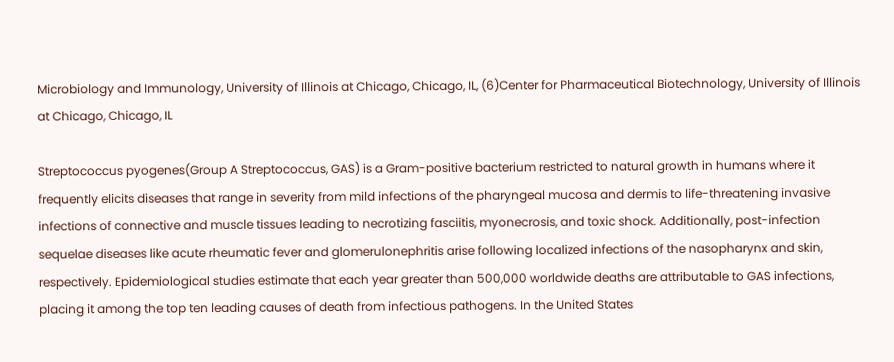Microbiology and Immunology, University of Illinois at Chicago, Chicago, IL, (6)Center for Pharmaceutical Biotechnology, University of Illinois at Chicago, Chicago, IL

Streptococcus pyogenes(Group A Streptococcus, GAS) is a Gram-positive bacterium restricted to natural growth in humans where it frequently elicits diseases that range in severity from mild infections of the pharyngeal mucosa and dermis to life-threatening invasive infections of connective and muscle tissues leading to necrotizing fasciitis, myonecrosis, and toxic shock. Additionally, post-infection sequelae diseases like acute rheumatic fever and glomerulonephritis arise following localized infections of the nasopharynx and skin, respectively. Epidemiological studies estimate that each year greater than 500,000 worldwide deaths are attributable to GAS infections, placing it among the top ten leading causes of death from infectious pathogens. In the United States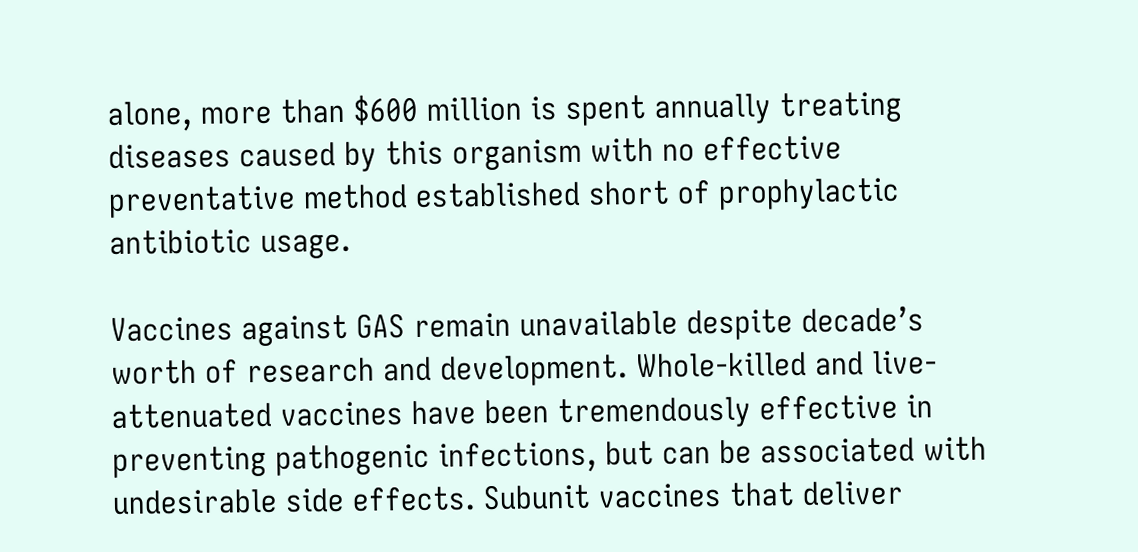alone, more than $600 million is spent annually treating diseases caused by this organism with no effective preventative method established short of prophylactic antibiotic usage.

Vaccines against GAS remain unavailable despite decade’s worth of research and development. Whole-killed and live-attenuated vaccines have been tremendously effective in preventing pathogenic infections, but can be associated with undesirable side effects. Subunit vaccines that deliver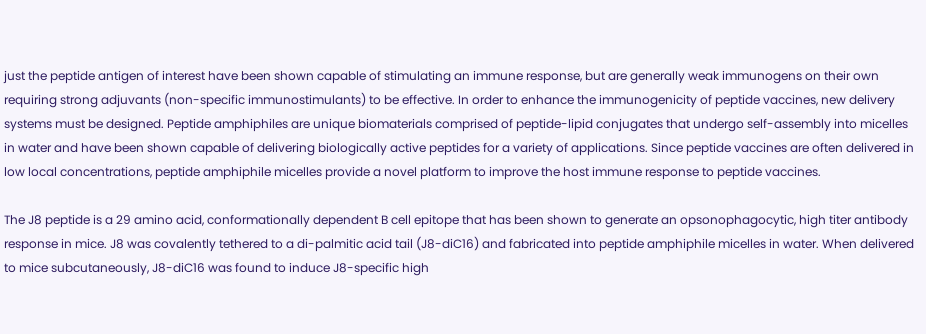just the peptide antigen of interest have been shown capable of stimulating an immune response, but are generally weak immunogens on their own requiring strong adjuvants (non-specific immunostimulants) to be effective. In order to enhance the immunogenicity of peptide vaccines, new delivery systems must be designed. Peptide amphiphiles are unique biomaterials comprised of peptide-lipid conjugates that undergo self-assembly into micelles in water and have been shown capable of delivering biologically active peptides for a variety of applications. Since peptide vaccines are often delivered in low local concentrations, peptide amphiphile micelles provide a novel platform to improve the host immune response to peptide vaccines.

The J8 peptide is a 29 amino acid, conformationally dependent B cell epitope that has been shown to generate an opsonophagocytic, high titer antibody response in mice. J8 was covalently tethered to a di-palmitic acid tail (J8-diC16) and fabricated into peptide amphiphile micelles in water. When delivered to mice subcutaneously, J8-diC16 was found to induce J8-specific high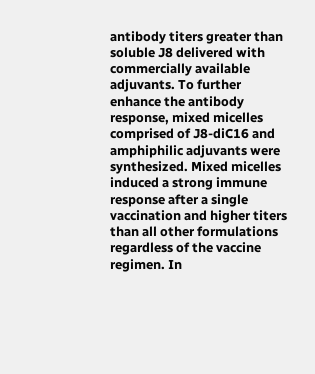antibody titers greater than soluble J8 delivered with commercially available adjuvants. To further enhance the antibody response, mixed micelles comprised of J8-diC16 and amphiphilic adjuvants were synthesized. Mixed micelles induced a strong immune response after a single vaccination and higher titers than all other formulations regardless of the vaccine regimen. In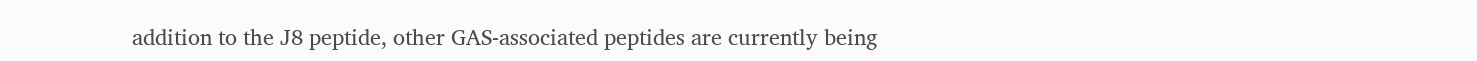addition to the J8 peptide, other GAS-associated peptides are currently being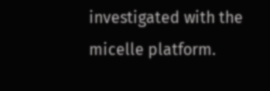investigated with the micelle platform.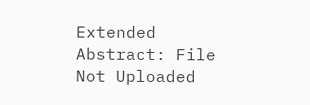Extended Abstract: File Not Uploaded